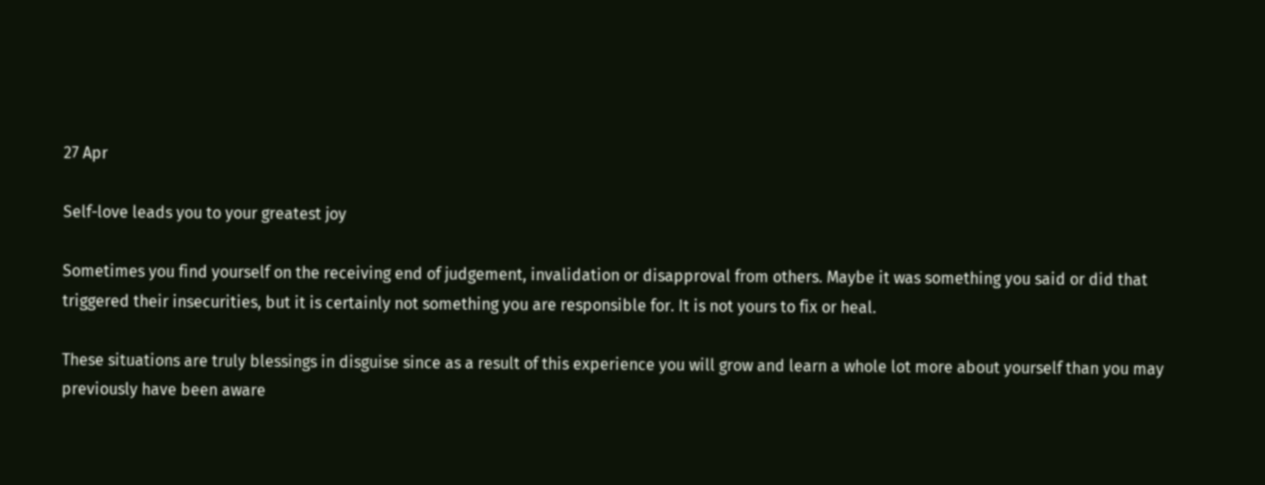27 Apr

Self-love leads you to your greatest joy

Sometimes you find yourself on the receiving end of judgement, invalidation or disapproval from others. Maybe it was something you said or did that triggered their insecurities, but it is certainly not something you are responsible for. It is not yours to fix or heal.

These situations are truly blessings in disguise since as a result of this experience you will grow and learn a whole lot more about yourself than you may previously have been aware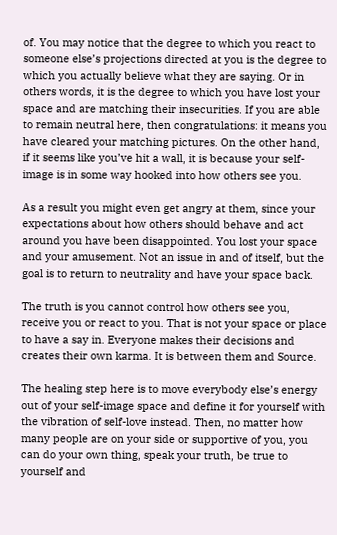of. You may notice that the degree to which you react to someone else’s projections directed at you is the degree to which you actually believe what they are saying. Or in others words, it is the degree to which you have lost your space and are matching their insecurities. If you are able to remain neutral here, then congratulations: it means you have cleared your matching pictures. On the other hand, if it seems like you’ve hit a wall, it is because your self-image is in some way hooked into how others see you.

As a result you might even get angry at them, since your expectations about how others should behave and act around you have been disappointed. You lost your space and your amusement. Not an issue in and of itself, but the goal is to return to neutrality and have your space back.

The truth is you cannot control how others see you, receive you or react to you. That is not your space or place to have a say in. Everyone makes their decisions and creates their own karma. It is between them and Source.

The healing step here is to move everybody else’s energy out of your self-image space and define it for yourself with the vibration of self-love instead. Then, no matter how many people are on your side or supportive of you, you can do your own thing, speak your truth, be true to yourself and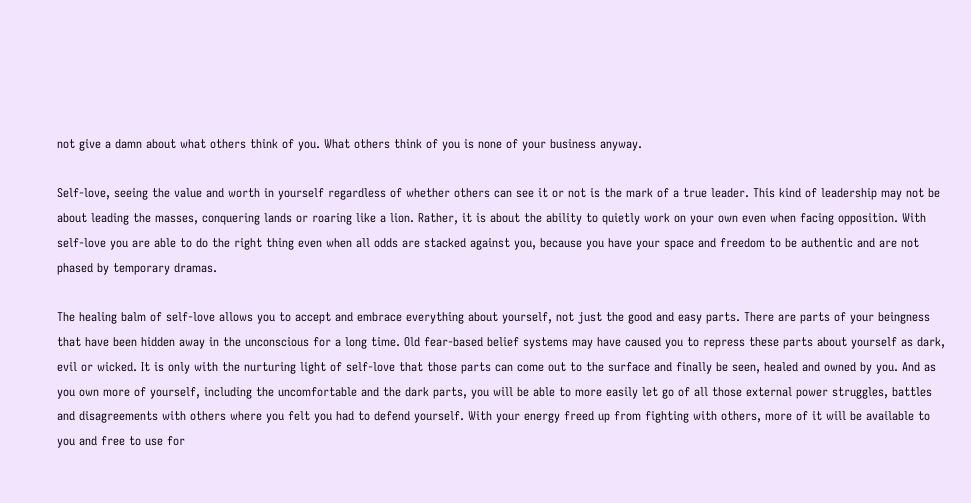not give a damn about what others think of you. What others think of you is none of your business anyway.

Self-love, seeing the value and worth in yourself regardless of whether others can see it or not is the mark of a true leader. This kind of leadership may not be about leading the masses, conquering lands or roaring like a lion. Rather, it is about the ability to quietly work on your own even when facing opposition. With self-love you are able to do the right thing even when all odds are stacked against you, because you have your space and freedom to be authentic and are not phased by temporary dramas.

The healing balm of self-love allows you to accept and embrace everything about yourself, not just the good and easy parts. There are parts of your beingness that have been hidden away in the unconscious for a long time. Old fear-based belief systems may have caused you to repress these parts about yourself as dark, evil or wicked. It is only with the nurturing light of self-love that those parts can come out to the surface and finally be seen, healed and owned by you. And as you own more of yourself, including the uncomfortable and the dark parts, you will be able to more easily let go of all those external power struggles, battles and disagreements with others where you felt you had to defend yourself. With your energy freed up from fighting with others, more of it will be available to you and free to use for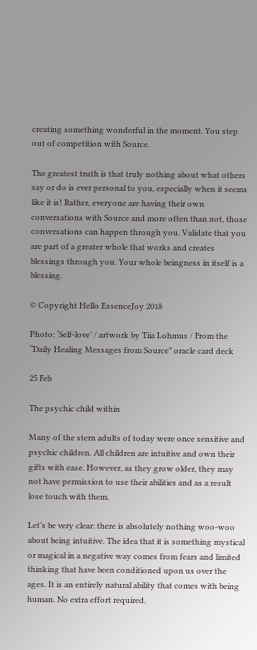creating something wonderful in the moment. You step out of competition with Source.

The greatest truth is that truly nothing about what others say or do is ever personal to you, especially when it seems like it is! Rather, everyone are having their own conversations with Source and more often than not, those conversations can happen through you. Validate that you are part of a greater whole that works and creates blessings through you. Your whole beingness in itself is a blessing.

© Copyright Hello EssenceJoy 2018

Photo: ‘Self-love’ / artwork by Tiia Lohmus / From the “Daily Healing Messages from Source” oracle card deck

25 Feb

The psychic child within

Many of the stern adults of today were once sensitive and psychic children. All children are intuitive and own their gifts with ease. However, as they grow older, they may not have permission to use their abilities and as a result lose touch with them.

Let’s be very clear: there is absolutely nothing woo-woo about being intuitive. The idea that it is something mystical or magical in a negative way comes from fears and limited thinking that have been conditioned upon us over the ages. It is an entirely natural ability that comes with being human. No extra effort required.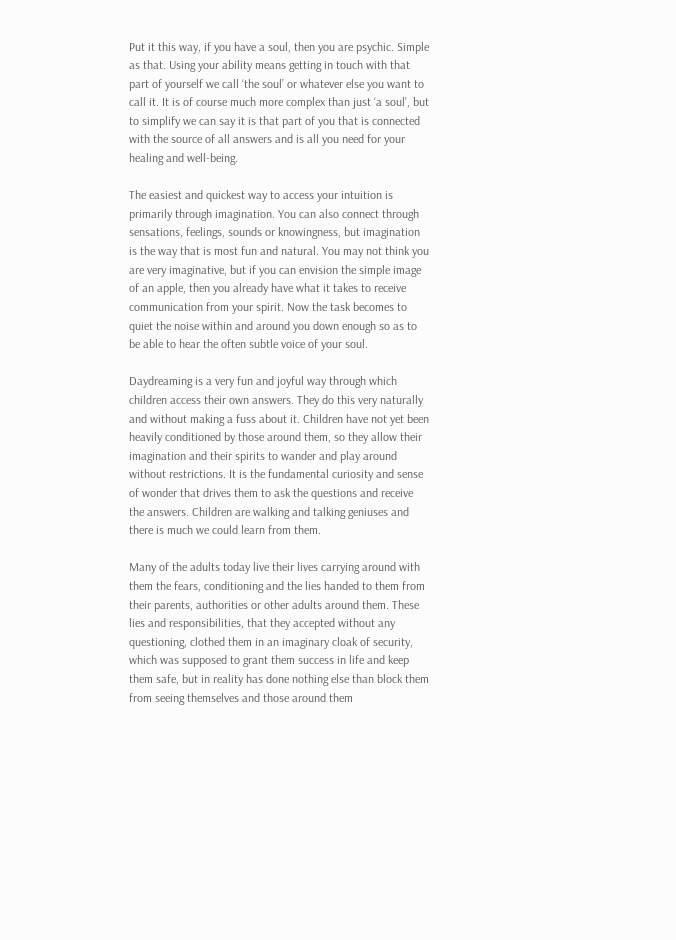Put it this way, if you have a soul, then you are psychic. Simple as that. Using your ability means getting in touch with that part of yourself we call ‘the soul’ or whatever else you want to call it. It is of course much more complex than just ‘a soul’, but to simplify we can say it is that part of you that is connected with the source of all answers and is all you need for your healing and well-being.

The easiest and quickest way to access your intuition is primarily through imagination. You can also connect through sensations, feelings, sounds or knowingness, but imagination is the way that is most fun and natural. You may not think you are very imaginative, but if you can envision the simple image of an apple, then you already have what it takes to receive communication from your spirit. Now the task becomes to quiet the noise within and around you down enough so as to be able to hear the often subtle voice of your soul.

Daydreaming is a very fun and joyful way through which children access their own answers. They do this very naturally and without making a fuss about it. Children have not yet been heavily conditioned by those around them, so they allow their imagination and their spirits to wander and play around without restrictions. It is the fundamental curiosity and sense of wonder that drives them to ask the questions and receive the answers. Children are walking and talking geniuses and there is much we could learn from them.

Many of the adults today live their lives carrying around with them the fears, conditioning and the lies handed to them from their parents, authorities or other adults around them. These lies and responsibilities, that they accepted without any questioning, clothed them in an imaginary cloak of security, which was supposed to grant them success in life and keep them safe, but in reality has done nothing else than block them from seeing themselves and those around them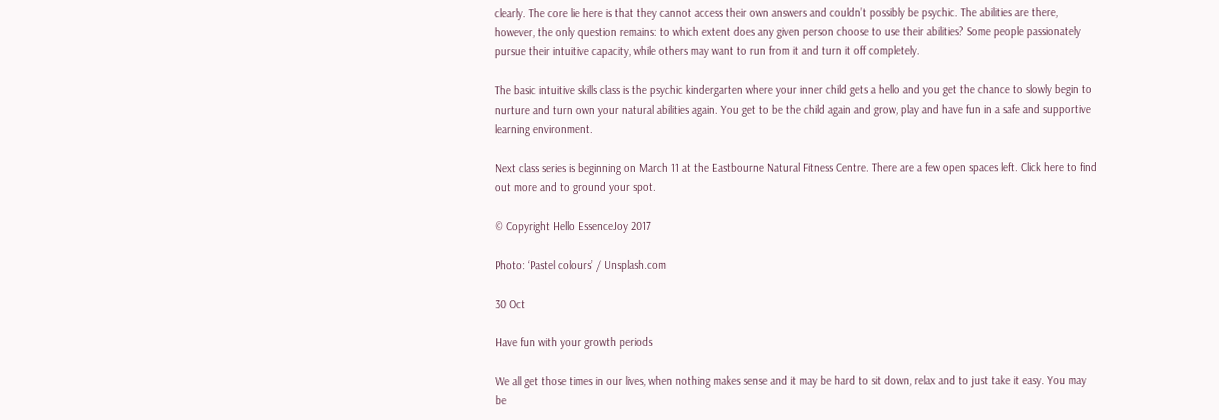clearly. The core lie here is that they cannot access their own answers and couldn’t possibly be psychic. The abilities are there, however, the only question remains: to which extent does any given person choose to use their abilities? Some people passionately pursue their intuitive capacity, while others may want to run from it and turn it off completely.

The basic intuitive skills class is the psychic kindergarten where your inner child gets a hello and you get the chance to slowly begin to nurture and turn own your natural abilities again. You get to be the child again and grow, play and have fun in a safe and supportive learning environment.

Next class series is beginning on March 11 at the Eastbourne Natural Fitness Centre. There are a few open spaces left. Click here to find out more and to ground your spot.

© Copyright Hello EssenceJoy 2017

Photo: ‘Pastel colours’ / Unsplash.com

30 Oct

Have fun with your growth periods

We all get those times in our lives, when nothing makes sense and it may be hard to sit down, relax and to just take it easy. You may be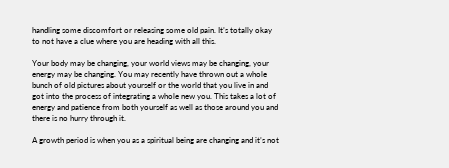handling some discomfort or releasing some old pain. It’s totally okay to not have a clue where you are heading with all this.

Your body may be changing, your world views may be changing, your energy may be changing. You may recently have thrown out a whole bunch of old pictures about yourself or the world that you live in and got into the process of integrating a whole new you. This takes a lot of energy and patience from both yourself as well as those around you and there is no hurry through it.

A growth period is when you as a spiritual being are changing and it’s not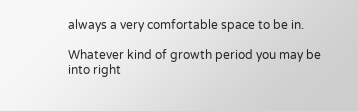always a very comfortable space to be in.

Whatever kind of growth period you may be into right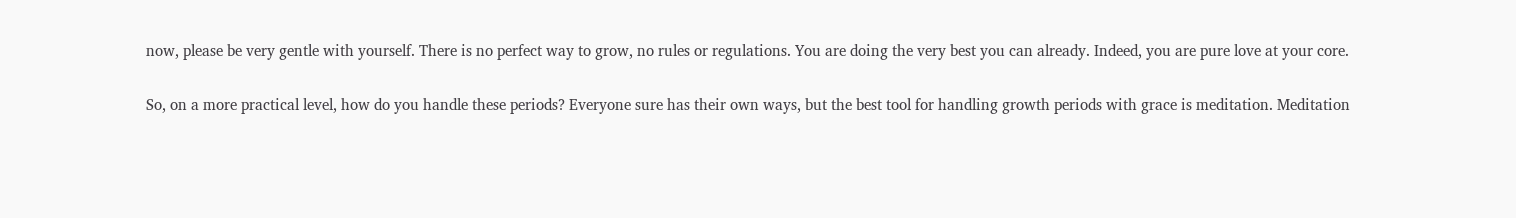now, please be very gentle with yourself. There is no perfect way to grow, no rules or regulations. You are doing the very best you can already. Indeed, you are pure love at your core.

So, on a more practical level, how do you handle these periods? Everyone sure has their own ways, but the best tool for handling growth periods with grace is meditation. Meditation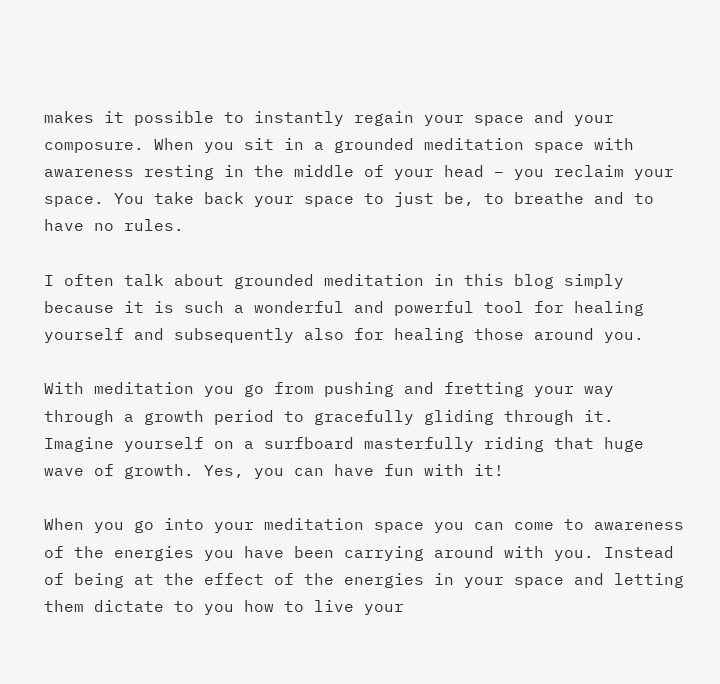makes it possible to instantly regain your space and your composure. When you sit in a grounded meditation space with awareness resting in the middle of your head – you reclaim your space. You take back your space to just be, to breathe and to have no rules.

I often talk about grounded meditation in this blog simply because it is such a wonderful and powerful tool for healing yourself and subsequently also for healing those around you.

With meditation you go from pushing and fretting your way through a growth period to gracefully gliding through it. Imagine yourself on a surfboard masterfully riding that huge wave of growth. Yes, you can have fun with it!

When you go into your meditation space you can come to awareness of the energies you have been carrying around with you. Instead of being at the effect of the energies in your space and letting them dictate to you how to live your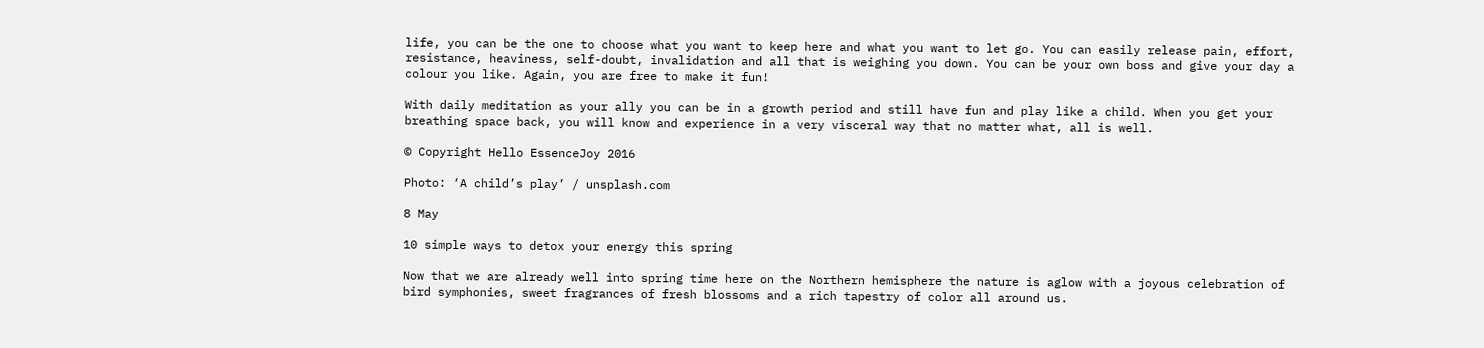life, you can be the one to choose what you want to keep here and what you want to let go. You can easily release pain, effort, resistance, heaviness, self-doubt, invalidation and all that is weighing you down. You can be your own boss and give your day a colour you like. Again, you are free to make it fun!

With daily meditation as your ally you can be in a growth period and still have fun and play like a child. When you get your breathing space back, you will know and experience in a very visceral way that no matter what, all is well.

© Copyright Hello EssenceJoy 2016

Photo: ‘A child’s play’ / unsplash.com

8 May

10 simple ways to detox your energy this spring

Now that we are already well into spring time here on the Northern hemisphere the nature is aglow with a joyous celebration of bird symphonies, sweet fragrances of fresh blossoms and a rich tapestry of color all around us.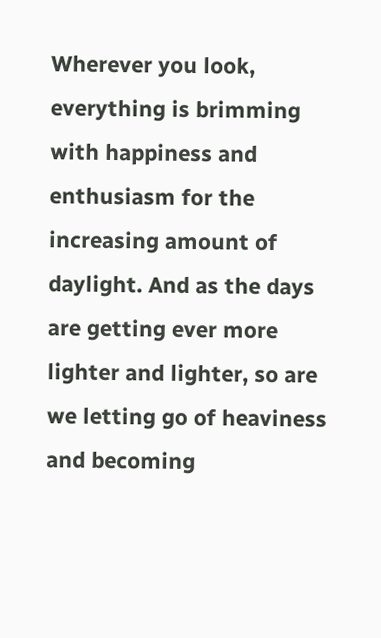Wherever you look, everything is brimming with happiness and enthusiasm for the increasing amount of daylight. And as the days are getting ever more lighter and lighter, so are we letting go of heaviness and becoming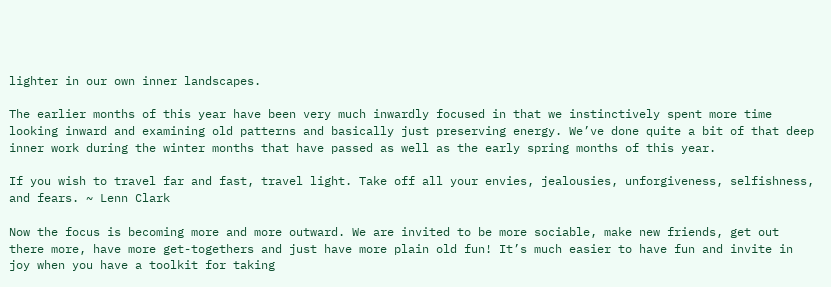lighter in our own inner landscapes.

The earlier months of this year have been very much inwardly focused in that we instinctively spent more time looking inward and examining old patterns and basically just preserving energy. We’ve done quite a bit of that deep inner work during the winter months that have passed as well as the early spring months of this year.

If you wish to travel far and fast, travel light. Take off all your envies, jealousies, unforgiveness, selfishness, and fears. ~ Lenn Clark

Now the focus is becoming more and more outward. We are invited to be more sociable, make new friends, get out there more, have more get-togethers and just have more plain old fun! It’s much easier to have fun and invite in joy when you have a toolkit for taking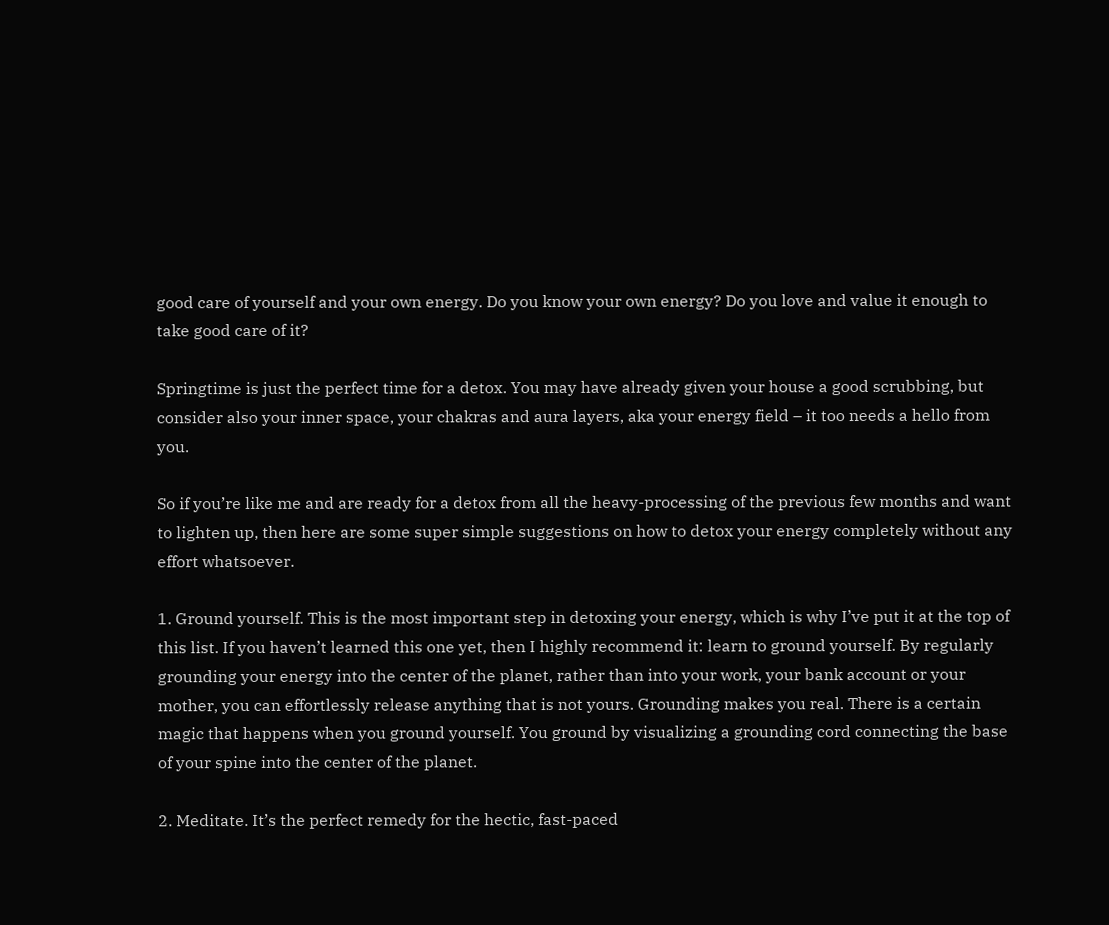good care of yourself and your own energy. Do you know your own energy? Do you love and value it enough to take good care of it?

Springtime is just the perfect time for a detox. You may have already given your house a good scrubbing, but consider also your inner space, your chakras and aura layers, aka your energy field – it too needs a hello from you.

So if you’re like me and are ready for a detox from all the heavy-processing of the previous few months and want to lighten up, then here are some super simple suggestions on how to detox your energy completely without any effort whatsoever.

1. Ground yourself. This is the most important step in detoxing your energy, which is why I’ve put it at the top of this list. If you haven’t learned this one yet, then I highly recommend it: learn to ground yourself. By regularly grounding your energy into the center of the planet, rather than into your work, your bank account or your mother, you can effortlessly release anything that is not yours. Grounding makes you real. There is a certain magic that happens when you ground yourself. You ground by visualizing a grounding cord connecting the base of your spine into the center of the planet.

2. Meditate. It’s the perfect remedy for the hectic, fast-paced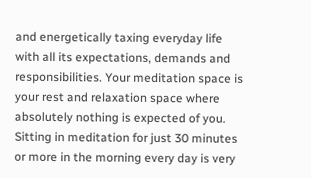and energetically taxing everyday life with all its expectations, demands and responsibilities. Your meditation space is your rest and relaxation space where absolutely nothing is expected of you. Sitting in meditation for just 30 minutes or more in the morning every day is very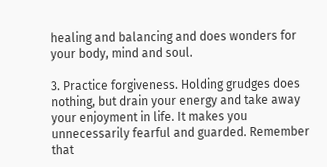healing and balancing and does wonders for your body, mind and soul.

3. Practice forgiveness. Holding grudges does nothing, but drain your energy and take away your enjoyment in life. It makes you unnecessarily fearful and guarded. Remember that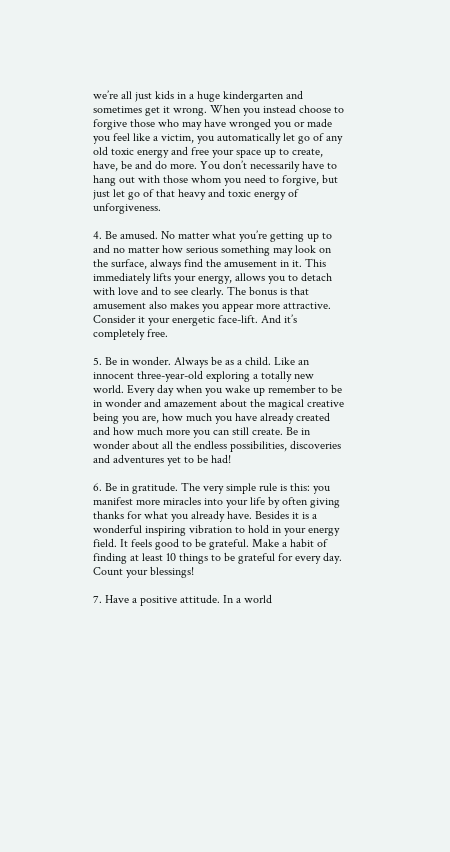we’re all just kids in a huge kindergarten and sometimes get it wrong. When you instead choose to forgive those who may have wronged you or made you feel like a victim, you automatically let go of any old toxic energy and free your space up to create, have, be and do more. You don’t necessarily have to hang out with those whom you need to forgive, but just let go of that heavy and toxic energy of unforgiveness.

4. Be amused. No matter what you’re getting up to and no matter how serious something may look on the surface, always find the amusement in it. This immediately lifts your energy, allows you to detach with love and to see clearly. The bonus is that amusement also makes you appear more attractive. Consider it your energetic face-lift. And it’s completely free.

5. Be in wonder. Always be as a child. Like an innocent three-year-old exploring a totally new world. Every day when you wake up remember to be in wonder and amazement about the magical creative being you are, how much you have already created and how much more you can still create. Be in wonder about all the endless possibilities, discoveries and adventures yet to be had!

6. Be in gratitude. The very simple rule is this: you manifest more miracles into your life by often giving thanks for what you already have. Besides it is a wonderful inspiring vibration to hold in your energy field. It feels good to be grateful. Make a habit of finding at least 10 things to be grateful for every day. Count your blessings!

7. Have a positive attitude. In a world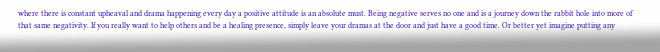where there is constant upheaval and drama happening every day a positive attitude is an absolute must. Being negative serves no one and is a journey down the rabbit hole into more of that same negativity. If you really want to help others and be a healing presence, simply leave your dramas at the door and just have a good time. Or better yet imagine putting any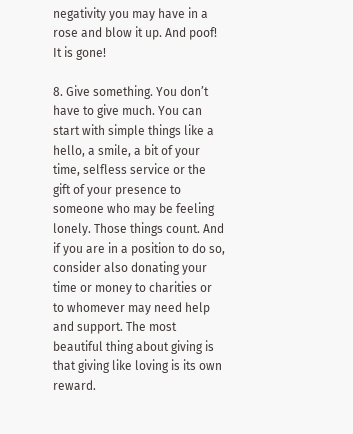negativity you may have in a rose and blow it up. And poof! It is gone!

8. Give something. You don’t have to give much. You can start with simple things like a hello, a smile, a bit of your time, selfless service or the gift of your presence to someone who may be feeling lonely. Those things count. And if you are in a position to do so, consider also donating your time or money to charities or to whomever may need help and support. The most beautiful thing about giving is that giving like loving is its own reward.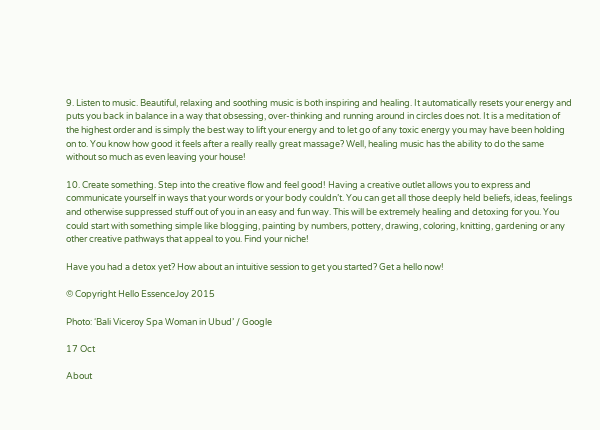9. Listen to music. Beautiful, relaxing and soothing music is both inspiring and healing. It automatically resets your energy and puts you back in balance in a way that obsessing, over-thinking and running around in circles does not. It is a meditation of the highest order and is simply the best way to lift your energy and to let go of any toxic energy you may have been holding on to. You know how good it feels after a really really great massage? Well, healing music has the ability to do the same without so much as even leaving your house!

10. Create something. Step into the creative flow and feel good! Having a creative outlet allows you to express and communicate yourself in ways that your words or your body couldn’t. You can get all those deeply held beliefs, ideas, feelings and otherwise suppressed stuff out of you in an easy and fun way. This will be extremely healing and detoxing for you. You could start with something simple like blogging, painting by numbers, pottery, drawing, coloring, knitting, gardening or any other creative pathways that appeal to you. Find your niche!

Have you had a detox yet? How about an intuitive session to get you started? Get a hello now!

© Copyright Hello EssenceJoy 2015

Photo: ‘Bali Viceroy Spa Woman in Ubud’ / Google

17 Oct

About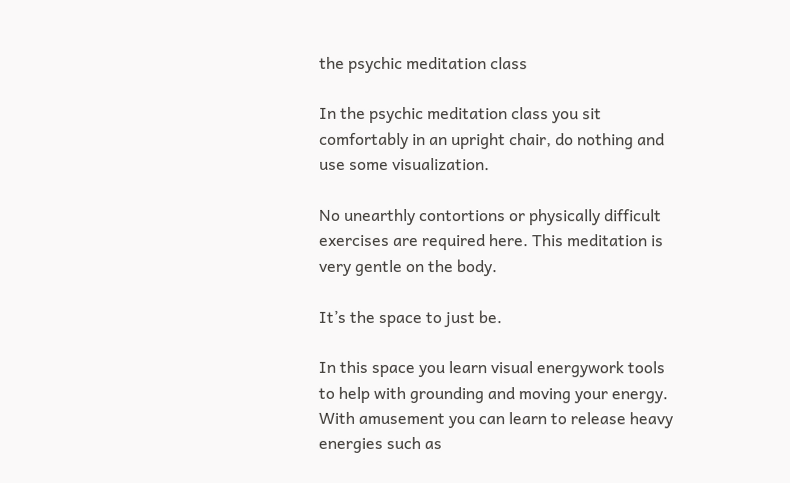the psychic meditation class

In the psychic meditation class you sit comfortably in an upright chair, do nothing and use some visualization.

No unearthly contortions or physically difficult exercises are required here. This meditation is very gentle on the body.

It’s the space to just be.

In this space you learn visual energywork tools to help with grounding and moving your energy. With amusement you can learn to release heavy energies such as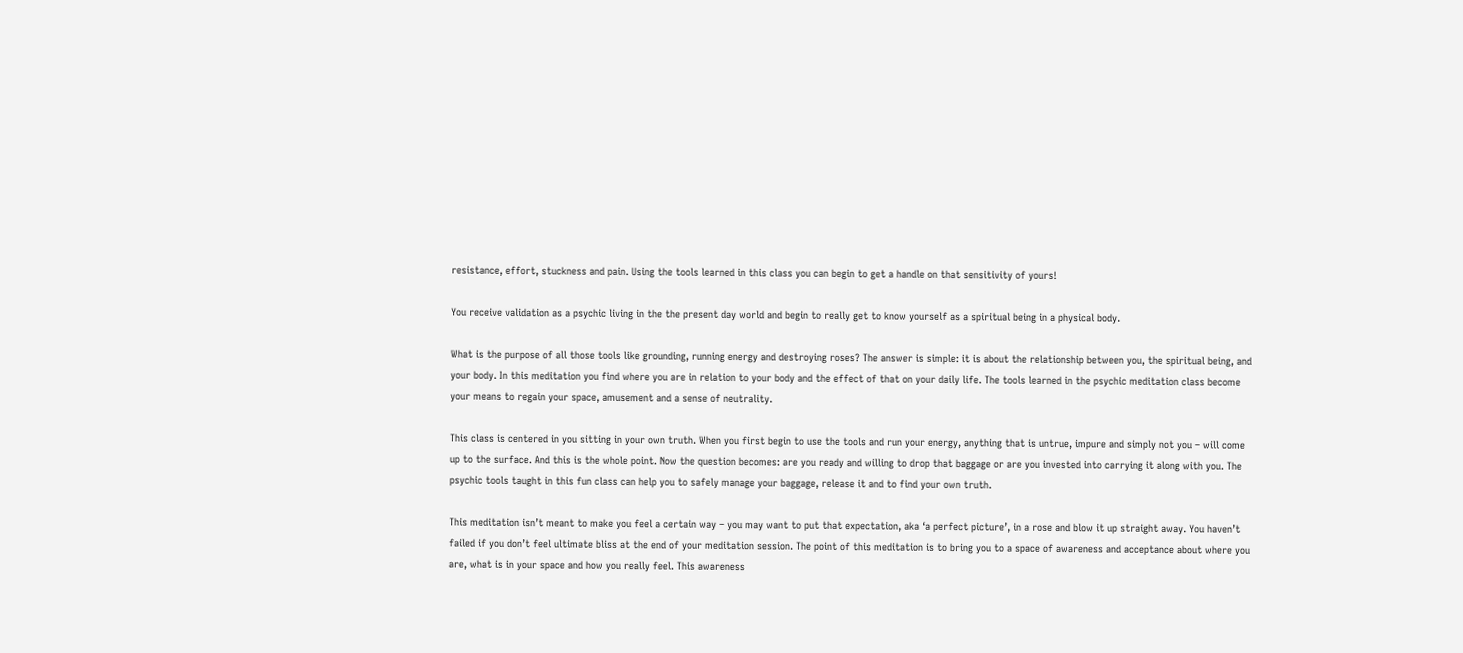resistance, effort, stuckness and pain. Using the tools learned in this class you can begin to get a handle on that sensitivity of yours!

You receive validation as a psychic living in the the present day world and begin to really get to know yourself as a spiritual being in a physical body.

What is the purpose of all those tools like grounding, running energy and destroying roses? The answer is simple: it is about the relationship between you, the spiritual being, and your body. In this meditation you find where you are in relation to your body and the effect of that on your daily life. The tools learned in the psychic meditation class become your means to regain your space, amusement and a sense of neutrality.

This class is centered in you sitting in your own truth. When you first begin to use the tools and run your energy, anything that is untrue, impure and simply not you – will come up to the surface. And this is the whole point. Now the question becomes: are you ready and willing to drop that baggage or are you invested into carrying it along with you. The psychic tools taught in this fun class can help you to safely manage your baggage, release it and to find your own truth.

This meditation isn’t meant to make you feel a certain way – you may want to put that expectation, aka ‘a perfect picture’, in a rose and blow it up straight away. You haven’t failed if you don’t feel ultimate bliss at the end of your meditation session. The point of this meditation is to bring you to a space of awareness and acceptance about where you are, what is in your space and how you really feel. This awareness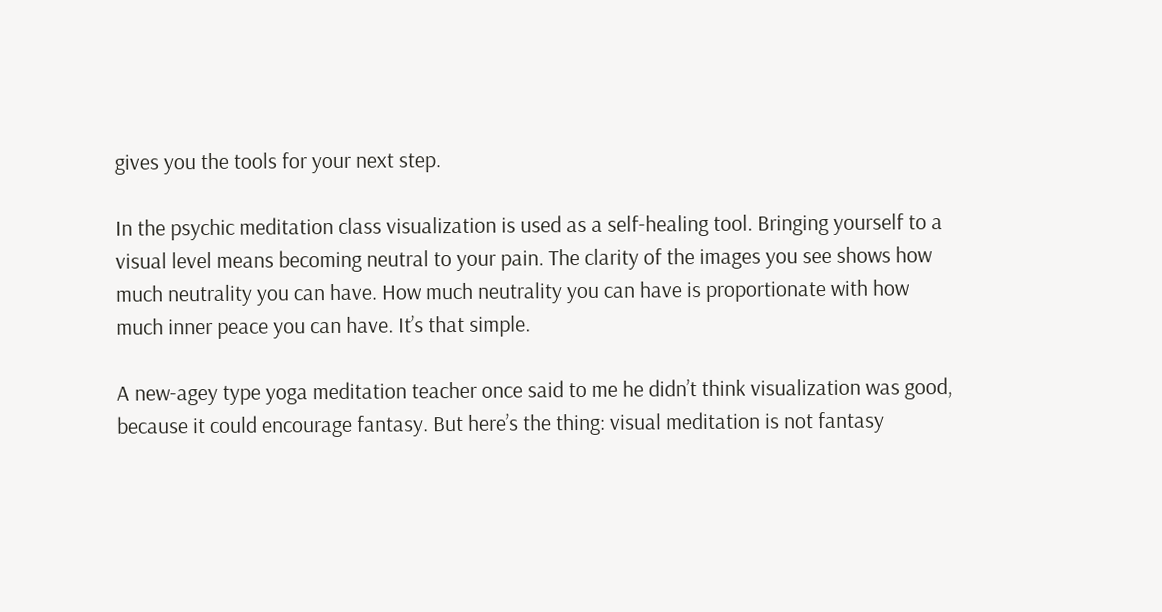gives you the tools for your next step.

In the psychic meditation class visualization is used as a self-healing tool. Bringing yourself to a visual level means becoming neutral to your pain. The clarity of the images you see shows how much neutrality you can have. How much neutrality you can have is proportionate with how much inner peace you can have. It’s that simple.

A new-agey type yoga meditation teacher once said to me he didn’t think visualization was good, because it could encourage fantasy. But here’s the thing: visual meditation is not fantasy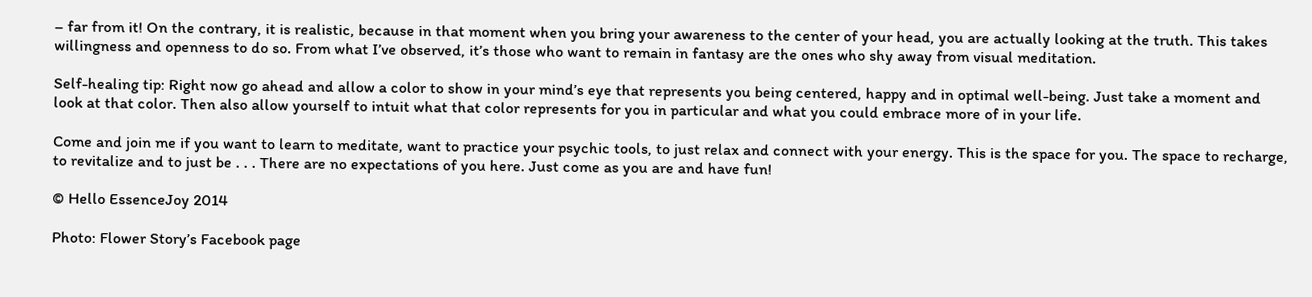– far from it! On the contrary, it is realistic, because in that moment when you bring your awareness to the center of your head, you are actually looking at the truth. This takes willingness and openness to do so. From what I’ve observed, it’s those who want to remain in fantasy are the ones who shy away from visual meditation.

Self-healing tip: Right now go ahead and allow a color to show in your mind’s eye that represents you being centered, happy and in optimal well-being. Just take a moment and look at that color. Then also allow yourself to intuit what that color represents for you in particular and what you could embrace more of in your life.

Come and join me if you want to learn to meditate, want to practice your psychic tools, to just relax and connect with your energy. This is the space for you. The space to recharge, to revitalize and to just be . . . There are no expectations of you here. Just come as you are and have fun!

© Hello EssenceJoy 2014

Photo: Flower Story’s Facebook page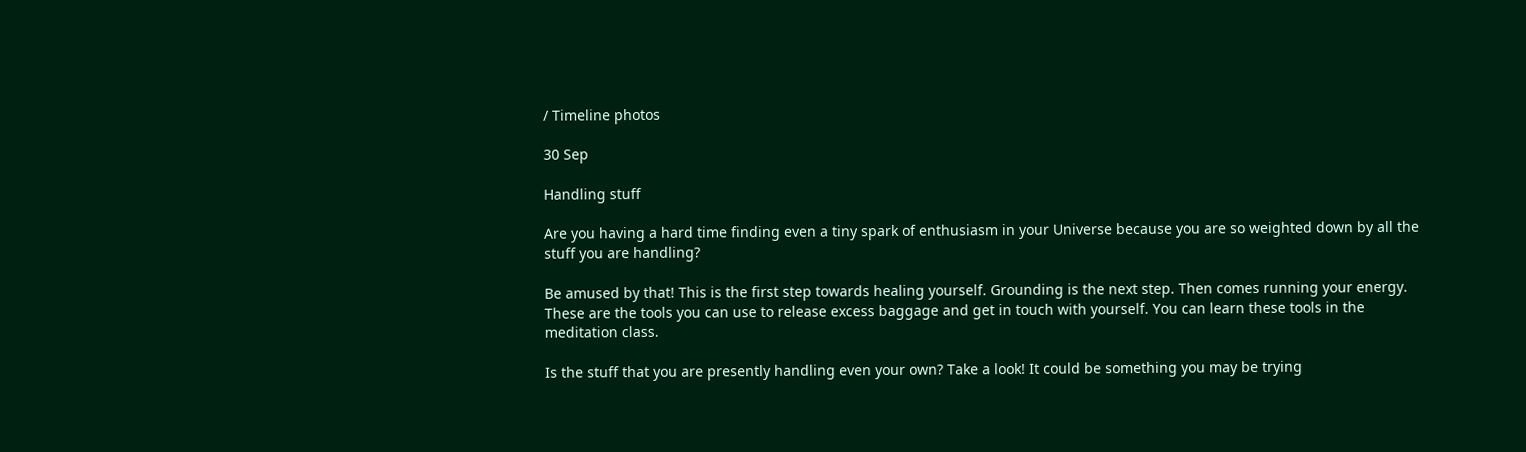/ Timeline photos

30 Sep

Handling stuff

Are you having a hard time finding even a tiny spark of enthusiasm in your Universe because you are so weighted down by all the stuff you are handling?

Be amused by that! This is the first step towards healing yourself. Grounding is the next step. Then comes running your energy. These are the tools you can use to release excess baggage and get in touch with yourself. You can learn these tools in the meditation class.

Is the stuff that you are presently handling even your own? Take a look! It could be something you may be trying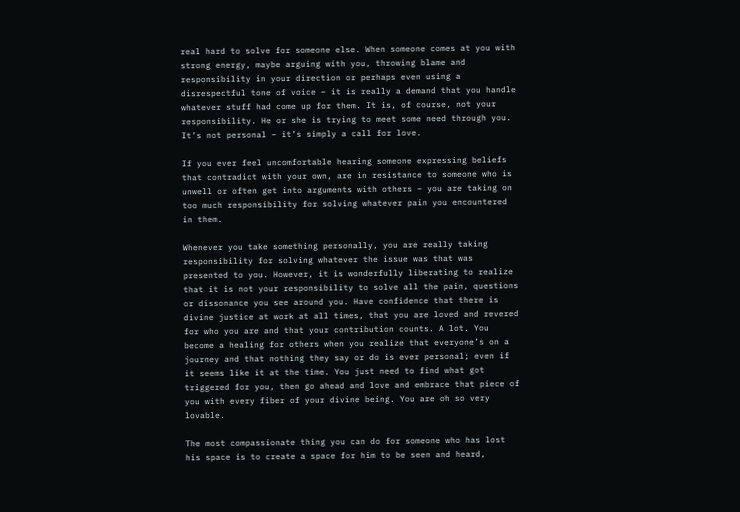real hard to solve for someone else. When someone comes at you with strong energy, maybe arguing with you, throwing blame and responsibility in your direction or perhaps even using a disrespectful tone of voice – it is really a demand that you handle whatever stuff had come up for them. It is, of course, not your responsibility. He or she is trying to meet some need through you. It’s not personal – it’s simply a call for love.

If you ever feel uncomfortable hearing someone expressing beliefs that contradict with your own, are in resistance to someone who is unwell or often get into arguments with others – you are taking on too much responsibility for solving whatever pain you encountered in them.

Whenever you take something personally, you are really taking responsibility for solving whatever the issue was that was presented to you. However, it is wonderfully liberating to realize that it is not your responsibility to solve all the pain, questions or dissonance you see around you. Have confidence that there is divine justice at work at all times, that you are loved and revered for who you are and that your contribution counts. A lot. You become a healing for others when you realize that everyone’s on a journey and that nothing they say or do is ever personal; even if it seems like it at the time. You just need to find what got triggered for you, then go ahead and love and embrace that piece of you with every fiber of your divine being. You are oh so very lovable.

The most compassionate thing you can do for someone who has lost his space is to create a space for him to be seen and heard,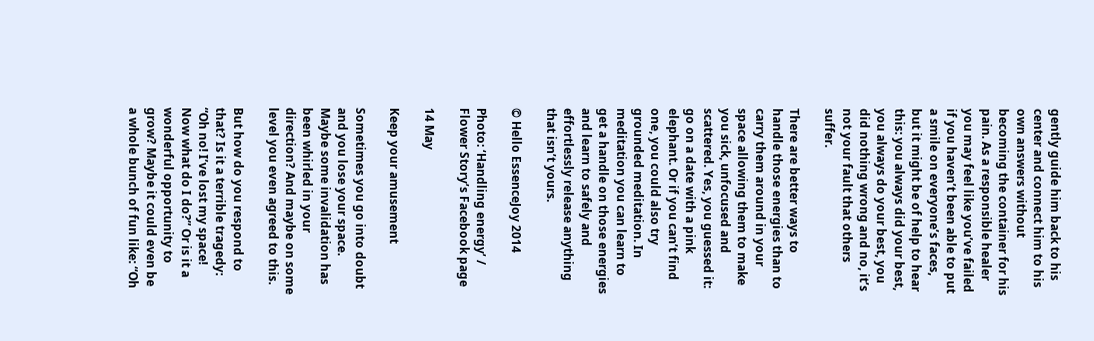gently guide him back to his center and connect him to his own answers without becoming the container for his pain. As a responsible healer you may feel like you’ve failed if you haven’t been able to put a smile on everyone’s faces, but it might be of help to hear this: you always did your best, you always do your best, you did nothing wrong and no, it’s not your fault that others suffer.

There are better ways to handle those energies than to carry them around in your space allowing them to make you sick, unfocused and scattered. Yes, you guessed it: go on a date with a pink elephant. Or if you can’t find one, you could also try grounded meditation. In meditation you can learn to get a handle on those energies and learn to safely and effortlessly release anything that isn’t yours.

© Hello EssenceJoy 2014

Photo: ‘Handling energy’ / Flower Story’s Facebook page

14 May

Keep your amusement

Sometimes you go into doubt and you lose your space. Maybe some invalidation has been whirled in your direction? And maybe on some level you even agreed to this.

But how do you respond to that? Is it a terrible tragedy: “Oh no! I’ve lost my space! Now what do I do?” Or is it a wonderful opportunity to grow? Maybe it could even be a whole bunch of fun like: “Oh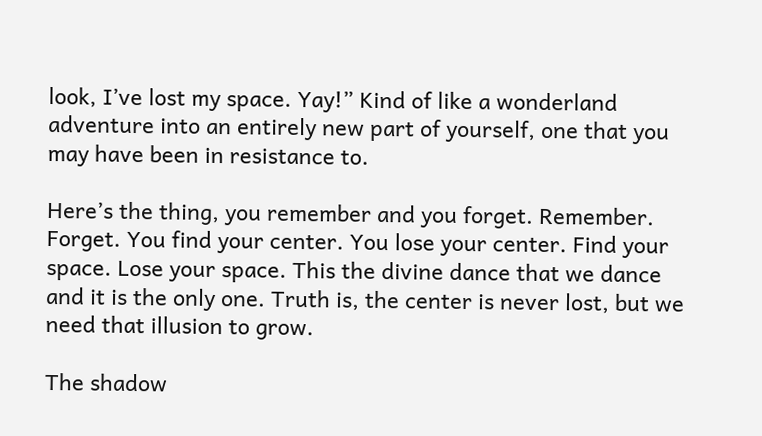look, I’ve lost my space. Yay!” Kind of like a wonderland adventure into an entirely new part of yourself, one that you may have been in resistance to.

Here’s the thing, you remember and you forget. Remember. Forget. You find your center. You lose your center. Find your space. Lose your space. This the divine dance that we dance and it is the only one. Truth is, the center is never lost, but we need that illusion to grow.

The shadow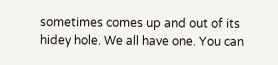sometimes comes up and out of its hidey hole. We all have one. You can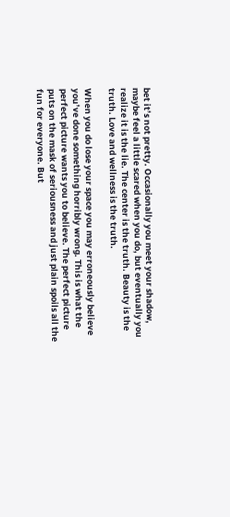bet it’s not pretty. Occasionally you meet your shadow, maybe feel a little scared when you do, but eventually you realize it is the lie. The center is the truth. Beauty is the truth. Love and wellness is the truth.

When you do lose your space you may erroneously believe you’ve done something horribly wrong. This is what the perfect picture wants you to believe. The perfect picture puts on the mask of seriousness and just plain spoils all the fun for everyone. But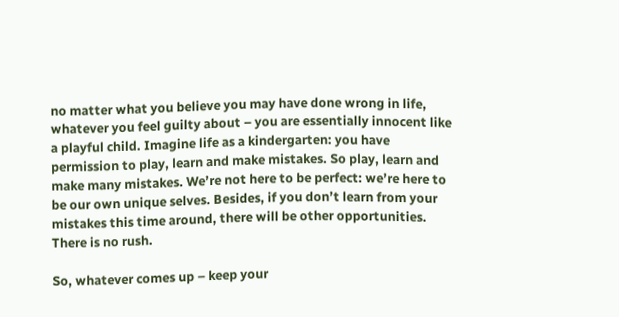no matter what you believe you may have done wrong in life, whatever you feel guilty about – you are essentially innocent like a playful child. Imagine life as a kindergarten: you have permission to play, learn and make mistakes. So play, learn and make many mistakes. We’re not here to be perfect: we’re here to be our own unique selves. Besides, if you don’t learn from your mistakes this time around, there will be other opportunities. There is no rush.

So, whatever comes up – keep your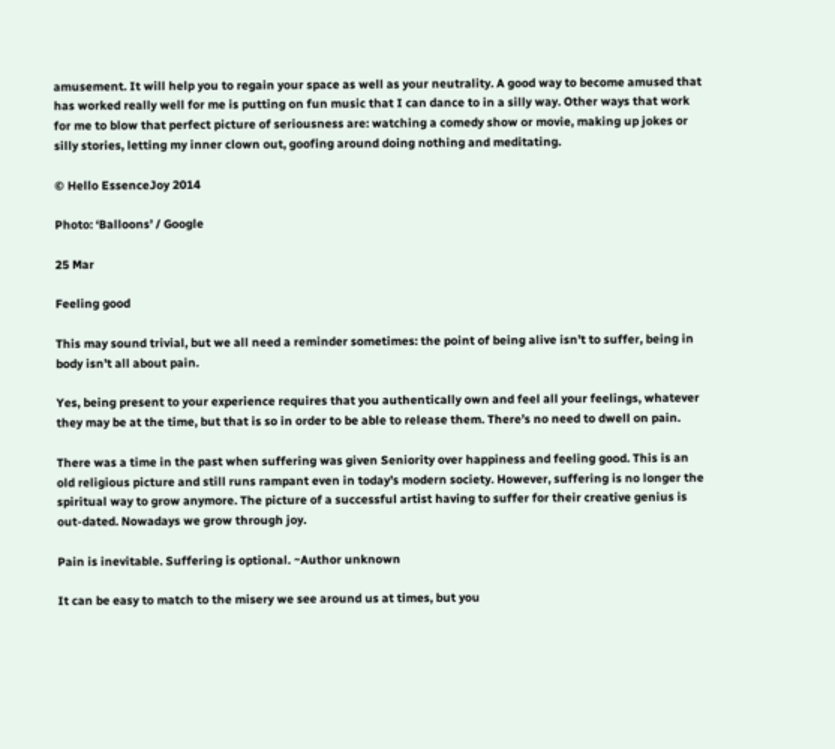amusement. It will help you to regain your space as well as your neutrality. A good way to become amused that has worked really well for me is putting on fun music that I can dance to in a silly way. Other ways that work for me to blow that perfect picture of seriousness are: watching a comedy show or movie, making up jokes or silly stories, letting my inner clown out, goofing around doing nothing and meditating.

© Hello EssenceJoy 2014

Photo: ‘Balloons’ / Google

25 Mar

Feeling good

This may sound trivial, but we all need a reminder sometimes: the point of being alive isn’t to suffer, being in body isn’t all about pain.

Yes, being present to your experience requires that you authentically own and feel all your feelings, whatever they may be at the time, but that is so in order to be able to release them. There’s no need to dwell on pain.

There was a time in the past when suffering was given Seniority over happiness and feeling good. This is an old religious picture and still runs rampant even in today’s modern society. However, suffering is no longer the spiritual way to grow anymore. The picture of a successful artist having to suffer for their creative genius is out-dated. Nowadays we grow through joy.

Pain is inevitable. Suffering is optional. ~Author unknown

It can be easy to match to the misery we see around us at times, but you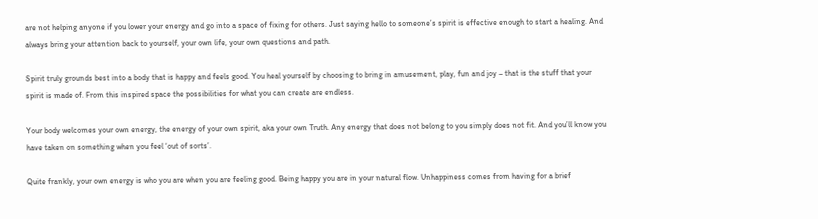are not helping anyone if you lower your energy and go into a space of fixing for others. Just saying hello to someone’s spirit is effective enough to start a healing. And always bring your attention back to yourself, your own life, your own questions and path.

Spirit truly grounds best into a body that is happy and feels good. You heal yourself by choosing to bring in amusement, play, fun and joy – that is the stuff that your spirit is made of. From this inspired space the possibilities for what you can create are endless.

Your body welcomes your own energy, the energy of your own spirit, aka your own Truth. Any energy that does not belong to you simply does not fit. And you’ll know you have taken on something when you feel ‘out of sorts’.

Quite frankly, your own energy is who you are when you are feeling good. Being happy you are in your natural flow. Unhappiness comes from having for a brief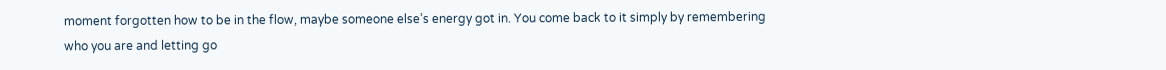moment forgotten how to be in the flow, maybe someone else’s energy got in. You come back to it simply by remembering who you are and letting go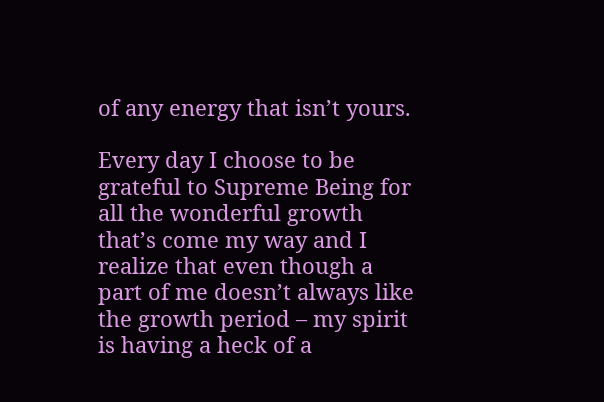of any energy that isn’t yours.

Every day I choose to be grateful to Supreme Being for all the wonderful growth that’s come my way and I realize that even though a part of me doesn’t always like the growth period – my spirit is having a heck of a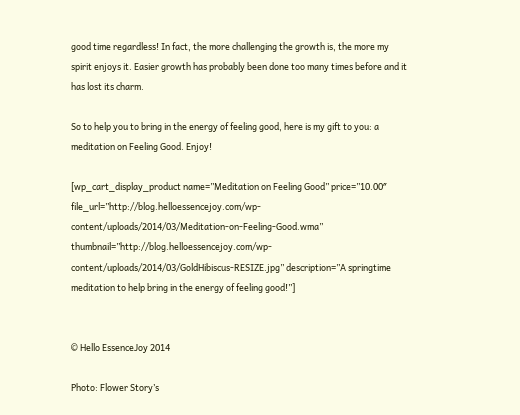good time regardless! In fact, the more challenging the growth is, the more my spirit enjoys it. Easier growth has probably been done too many times before and it has lost its charm.

So to help you to bring in the energy of feeling good, here is my gift to you: a meditation on Feeling Good. Enjoy!

[wp_cart_display_product name=”Meditation on Feeling Good” price=”10.00″ file_url=”http://blog.helloessencejoy.com/wp-content/uploads/2014/03/Meditation-on-Feeling-Good.wma” thumbnail=”http://blog.helloessencejoy.com/wp-content/uploads/2014/03/GoldHibiscus-RESIZE.jpg” description=”A springtime meditation to help bring in the energy of feeling good!”]


© Hello EssenceJoy 2014

Photo: Flower Story’s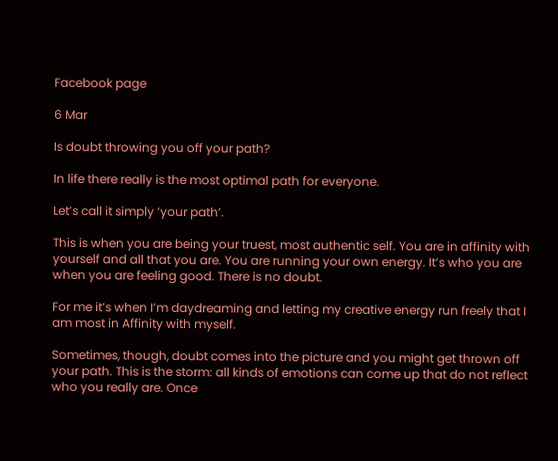Facebook page

6 Mar

Is doubt throwing you off your path?

In life there really is the most optimal path for everyone.

Let’s call it simply ‘your path’.

This is when you are being your truest, most authentic self. You are in affinity with yourself and all that you are. You are running your own energy. It’s who you are when you are feeling good. There is no doubt.

For me it’s when I’m daydreaming and letting my creative energy run freely that I am most in Affinity with myself.

Sometimes, though, doubt comes into the picture and you might get thrown off your path. This is the storm: all kinds of emotions can come up that do not reflect who you really are. Once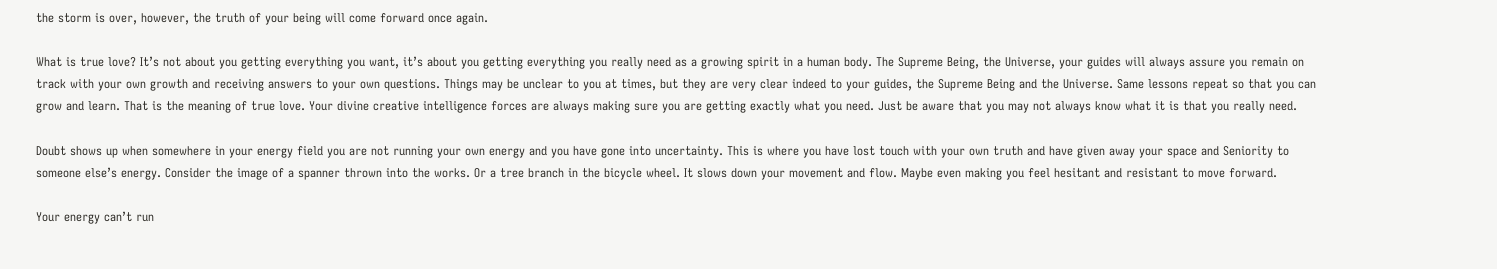the storm is over, however, the truth of your being will come forward once again.

What is true love? It’s not about you getting everything you want, it’s about you getting everything you really need as a growing spirit in a human body. The Supreme Being, the Universe, your guides will always assure you remain on track with your own growth and receiving answers to your own questions. Things may be unclear to you at times, but they are very clear indeed to your guides, the Supreme Being and the Universe. Same lessons repeat so that you can grow and learn. That is the meaning of true love. Your divine creative intelligence forces are always making sure you are getting exactly what you need. Just be aware that you may not always know what it is that you really need.

Doubt shows up when somewhere in your energy field you are not running your own energy and you have gone into uncertainty. This is where you have lost touch with your own truth and have given away your space and Seniority to someone else’s energy. Consider the image of a spanner thrown into the works. Or a tree branch in the bicycle wheel. It slows down your movement and flow. Maybe even making you feel hesitant and resistant to move forward.

Your energy can’t run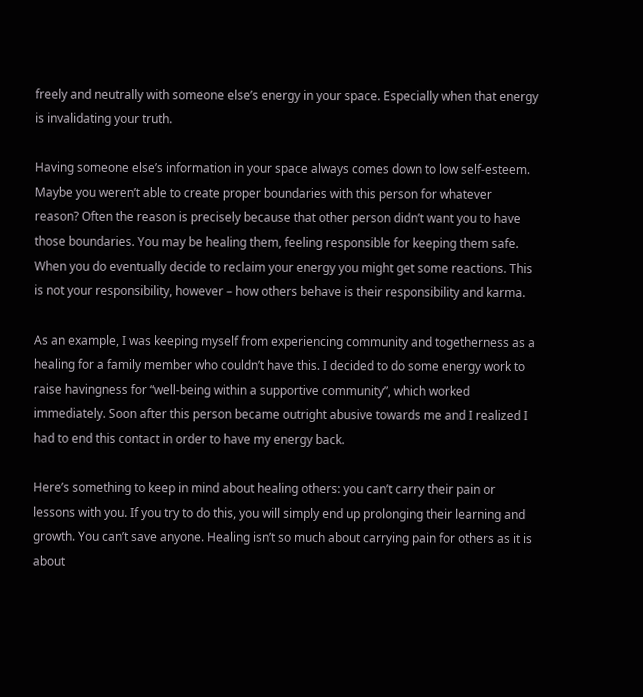freely and neutrally with someone else’s energy in your space. Especially when that energy is invalidating your truth.

Having someone else’s information in your space always comes down to low self-esteem. Maybe you weren’t able to create proper boundaries with this person for whatever reason? Often the reason is precisely because that other person didn’t want you to have those boundaries. You may be healing them, feeling responsible for keeping them safe. When you do eventually decide to reclaim your energy you might get some reactions. This is not your responsibility, however – how others behave is their responsibility and karma.

As an example, I was keeping myself from experiencing community and togetherness as a healing for a family member who couldn’t have this. I decided to do some energy work to raise havingness for “well-being within a supportive community”, which worked immediately. Soon after this person became outright abusive towards me and I realized I had to end this contact in order to have my energy back.

Here’s something to keep in mind about healing others: you can’t carry their pain or lessons with you. If you try to do this, you will simply end up prolonging their learning and growth. You can’t save anyone. Healing isn’t so much about carrying pain for others as it is about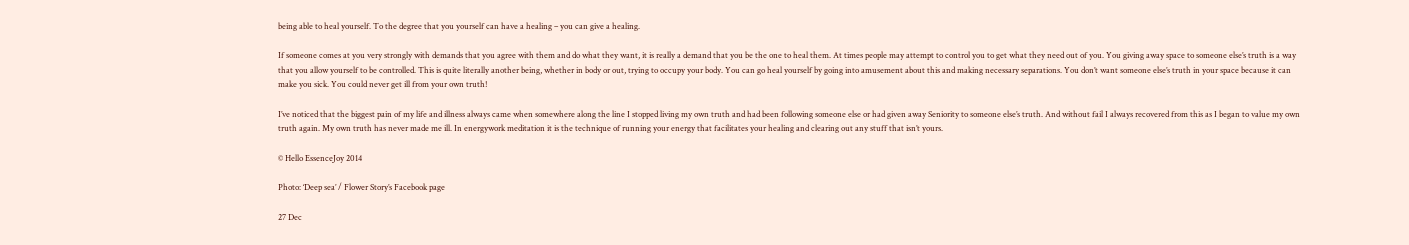being able to heal yourself. To the degree that you yourself can have a healing – you can give a healing.

If someone comes at you very strongly with demands that you agree with them and do what they want, it is really a demand that you be the one to heal them. At times people may attempt to control you to get what they need out of you. You giving away space to someone else’s truth is a way that you allow yourself to be controlled. This is quite literally another being, whether in body or out, trying to occupy your body. You can go heal yourself by going into amusement about this and making necessary separations. You don’t want someone else’s truth in your space because it can make you sick. You could never get ill from your own truth!

I’ve noticed that the biggest pain of my life and illness always came when somewhere along the line I stopped living my own truth and had been following someone else or had given away Seniority to someone else’s truth. And without fail I always recovered from this as I began to value my own truth again. My own truth has never made me ill. In energywork meditation it is the technique of running your energy that facilitates your healing and clearing out any stuff that isn’t yours.

© Hello EssenceJoy 2014

Photo: ‘Deep sea’ / Flower Story’s Facebook page

27 Dec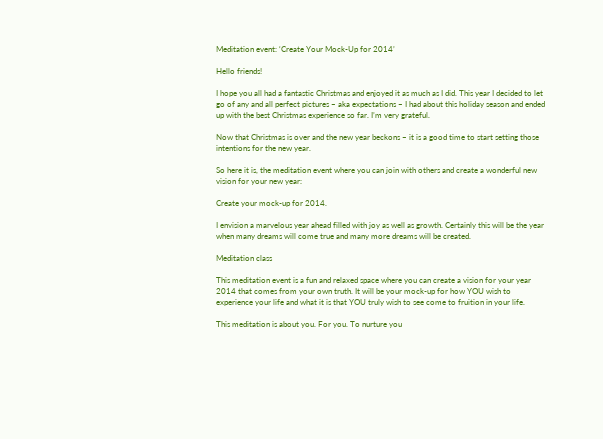Meditation event: ‘Create Your Mock-Up for 2014’

Hello friends!

I hope you all had a fantastic Christmas and enjoyed it as much as I did. This year I decided to let go of any and all perfect pictures – aka expectations – I had about this holiday season and ended up with the best Christmas experience so far. I’m very grateful.

Now that Christmas is over and the new year beckons – it is a good time to start setting those intentions for the new year.

So here it is, the meditation event where you can join with others and create a wonderful new vision for your new year:

Create your mock-up for 2014.

I envision a marvelous year ahead filled with joy as well as growth. Certainly this will be the year when many dreams will come true and many more dreams will be created.

Meditation class

This meditation event is a fun and relaxed space where you can create a vision for your year 2014 that comes from your own truth. It will be your mock-up for how YOU wish to experience your life and what it is that YOU truly wish to see come to fruition in your life.

This meditation is about you. For you. To nurture you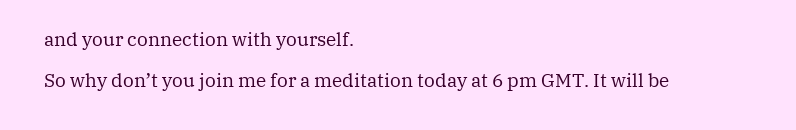and your connection with yourself.

So why don’t you join me for a meditation today at 6 pm GMT. It will be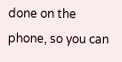done on the phone, so you can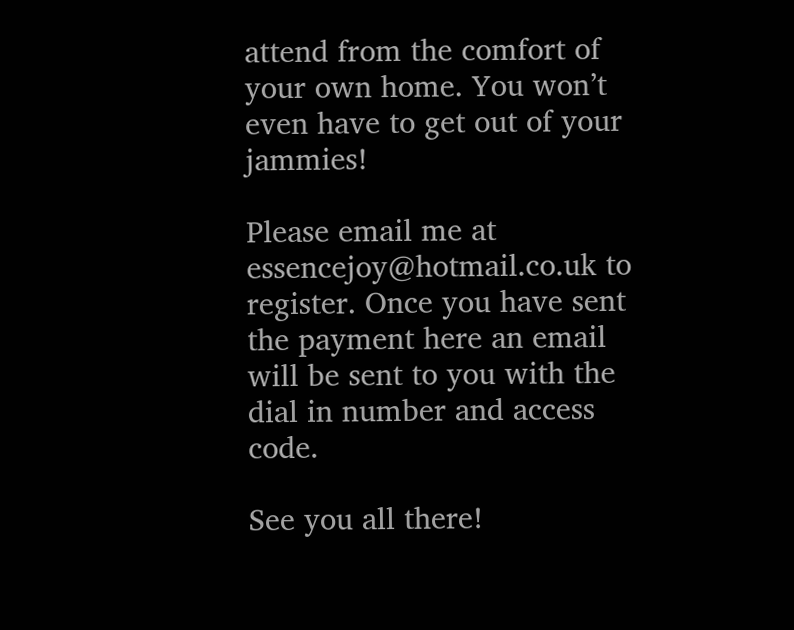attend from the comfort of your own home. You won’t even have to get out of your jammies!

Please email me at essencejoy@hotmail.co.uk to register. Once you have sent the payment here an email will be sent to you with the dial in number and access code.

See you all there!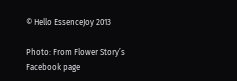© Hello EssenceJoy 2013

Photo: From Flower Story’s Facebook page